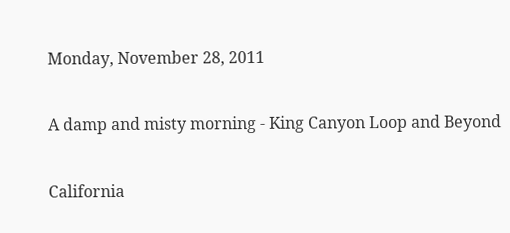Monday, November 28, 2011

A damp and misty morning - King Canyon Loop and Beyond

California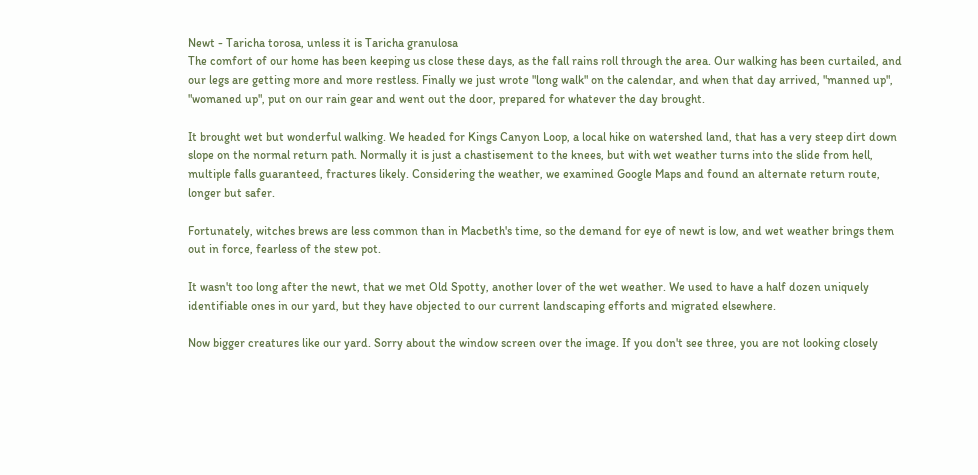Newt - Taricha torosa, unless it is Taricha granulosa
The comfort of our home has been keeping us close these days, as the fall rains roll through the area. Our walking has been curtailed, and our legs are getting more and more restless. Finally we just wrote "long walk" on the calendar, and when that day arrived, "manned up", "womaned up", put on our rain gear and went out the door, prepared for whatever the day brought.

It brought wet but wonderful walking. We headed for Kings Canyon Loop, a local hike on watershed land, that has a very steep dirt down slope on the normal return path. Normally it is just a chastisement to the knees, but with wet weather turns into the slide from hell, multiple falls guaranteed, fractures likely. Considering the weather, we examined Google Maps and found an alternate return route, longer but safer.

Fortunately, witches brews are less common than in Macbeth's time, so the demand for eye of newt is low, and wet weather brings them out in force, fearless of the stew pot.

It wasn't too long after the newt, that we met Old Spotty, another lover of the wet weather. We used to have a half dozen uniquely identifiable ones in our yard, but they have objected to our current landscaping efforts and migrated elsewhere.

Now bigger creatures like our yard. Sorry about the window screen over the image. If you don't see three, you are not looking closely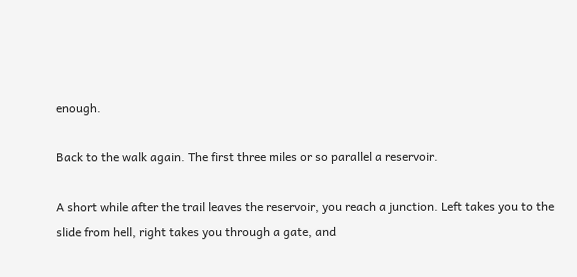enough.

Back to the walk again. The first three miles or so parallel a reservoir.

A short while after the trail leaves the reservoir, you reach a junction. Left takes you to the slide from hell, right takes you through a gate, and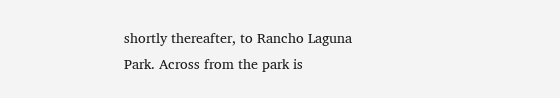shortly thereafter, to Rancho Laguna Park. Across from the park is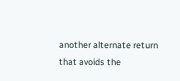another alternate return that avoids the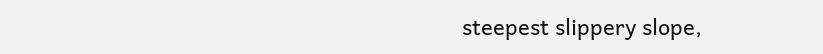steepest slippery slope,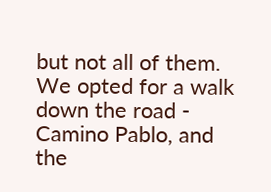but not all of them. We opted for a walk down the road - Camino Pablo, and the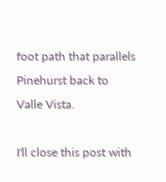foot path that parallels Pinehurst back to Valle Vista.

I'll close this post with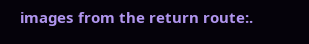images from the return route:.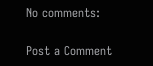No comments:

Post a Comment